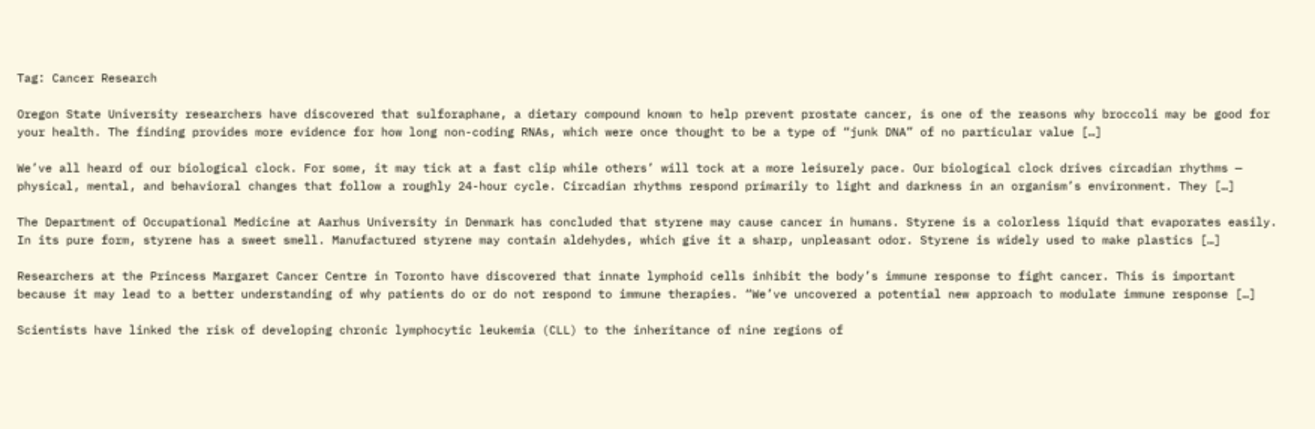Tag: Cancer Research

Oregon State University researchers have discovered that sulforaphane, a dietary compound known to help prevent prostate cancer, is one of the reasons why broccoli may be good for your health. The finding provides more evidence for how long non-coding RNAs, which were once thought to be a type of “junk DNA” of no particular value […]

We’ve all heard of our biological clock. For some, it may tick at a fast clip while others’ will tock at a more leisurely pace. Our biological clock drives circadian rhythms — physical, mental, and behavioral changes that follow a roughly 24-hour cycle. Circadian rhythms respond primarily to light and darkness in an organism’s environment. They […]

The Department of Occupational Medicine at Aarhus University in Denmark has concluded that styrene may cause cancer in humans. Styrene is a colorless liquid that evaporates easily. In its pure form, styrene has a sweet smell. Manufactured styrene may contain aldehydes, which give it a sharp, unpleasant odor. Styrene is widely used to make plastics […]

Researchers at the Princess Margaret Cancer Centre in Toronto have discovered that innate lymphoid cells inhibit the body’s immune response to fight cancer. This is important because it may lead to a better understanding of why patients do or do not respond to immune therapies. “We’ve uncovered a potential new approach to modulate immune response […]

Scientists have linked the risk of developing chronic lymphocytic leukemia (CLL) to the inheritance of nine regions of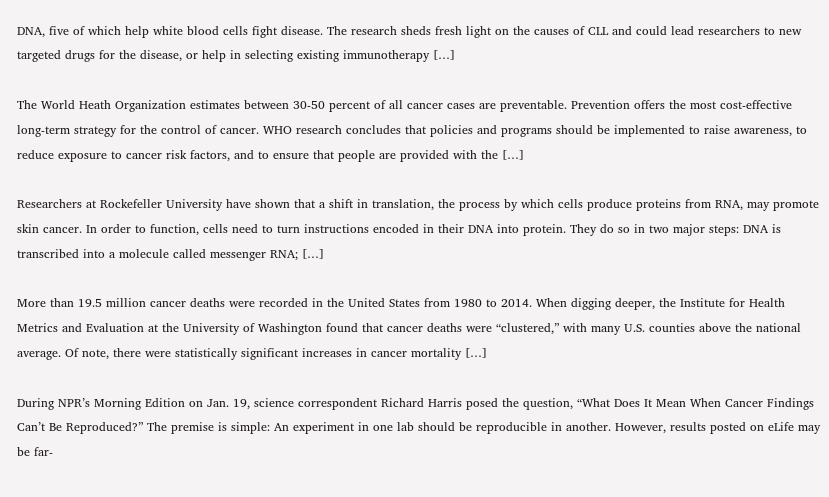DNA, five of which help white blood cells fight disease. The research sheds fresh light on the causes of CLL and could lead researchers to new targeted drugs for the disease, or help in selecting existing immunotherapy […]

The World Heath Organization estimates between 30-50 percent of all cancer cases are preventable. Prevention offers the most cost-effective long-term strategy for the control of cancer. WHO research concludes that policies and programs should be implemented to raise awareness, to reduce exposure to cancer risk factors, and to ensure that people are provided with the […]

Researchers at Rockefeller University have shown that a shift in translation, the process by which cells produce proteins from RNA, may promote skin cancer. In order to function, cells need to turn instructions encoded in their DNA into protein. They do so in two major steps: DNA is transcribed into a molecule called messenger RNA; […]

More than 19.5 million cancer deaths were recorded in the United States from 1980 to 2014. When digging deeper, the Institute for Health Metrics and Evaluation at the University of Washington found that cancer deaths were “clustered,” with many U.S. counties above the national average. Of note, there were statistically significant increases in cancer mortality […]

During NPR’s Morning Edition on Jan. 19, science correspondent Richard Harris posed the question, “What Does It Mean When Cancer Findings Can’t Be Reproduced?” The premise is simple: An experiment in one lab should be reproducible in another. However, results posted on eLife may be far-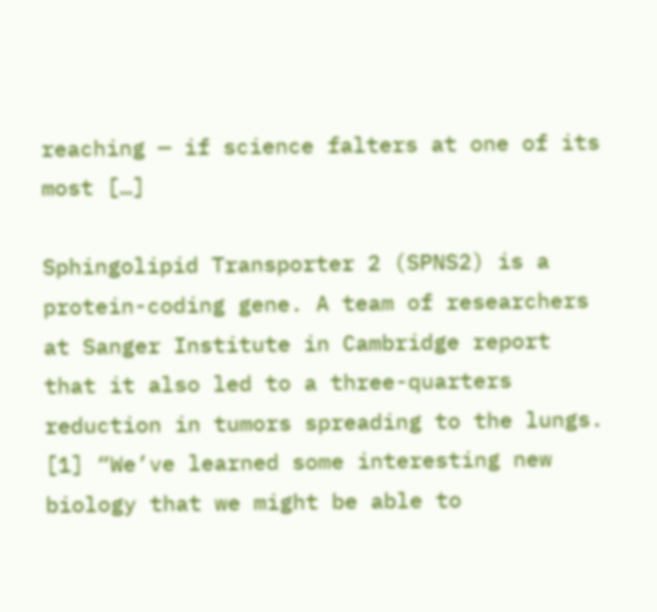reaching — if science falters at one of its most […]

Sphingolipid Transporter 2 (SPNS2) is a protein-coding gene. A team of researchers at Sanger Institute in Cambridge report that it also led to a three-quarters reduction in tumors spreading to the lungs. [1] “We’ve learned some interesting new biology that we might be able to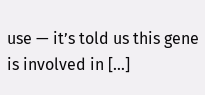use — it’s told us this gene is involved in […]